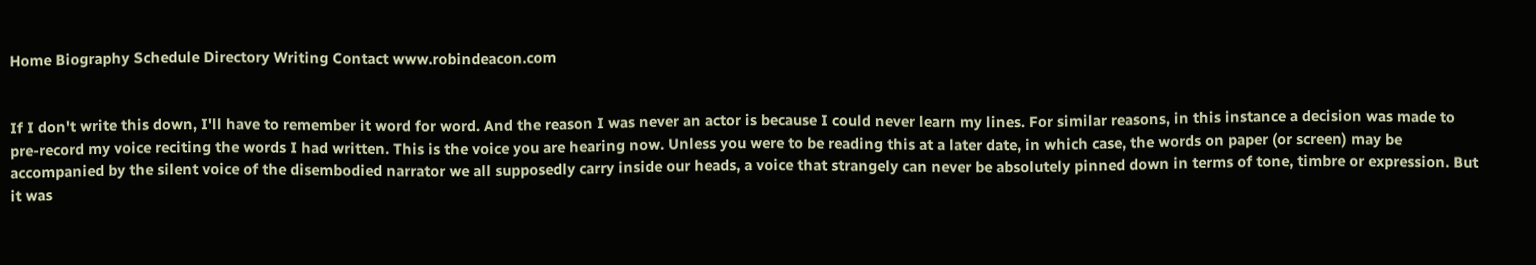Home Biography Schedule Directory Writing Contact www.robindeacon.com


If I don't write this down, I'll have to remember it word for word. And the reason I was never an actor is because I could never learn my lines. For similar reasons, in this instance a decision was made to pre-record my voice reciting the words I had written. This is the voice you are hearing now. Unless you were to be reading this at a later date, in which case, the words on paper (or screen) may be accompanied by the silent voice of the disembodied narrator we all supposedly carry inside our heads, a voice that strangely can never be absolutely pinned down in terms of tone, timbre or expression. But it was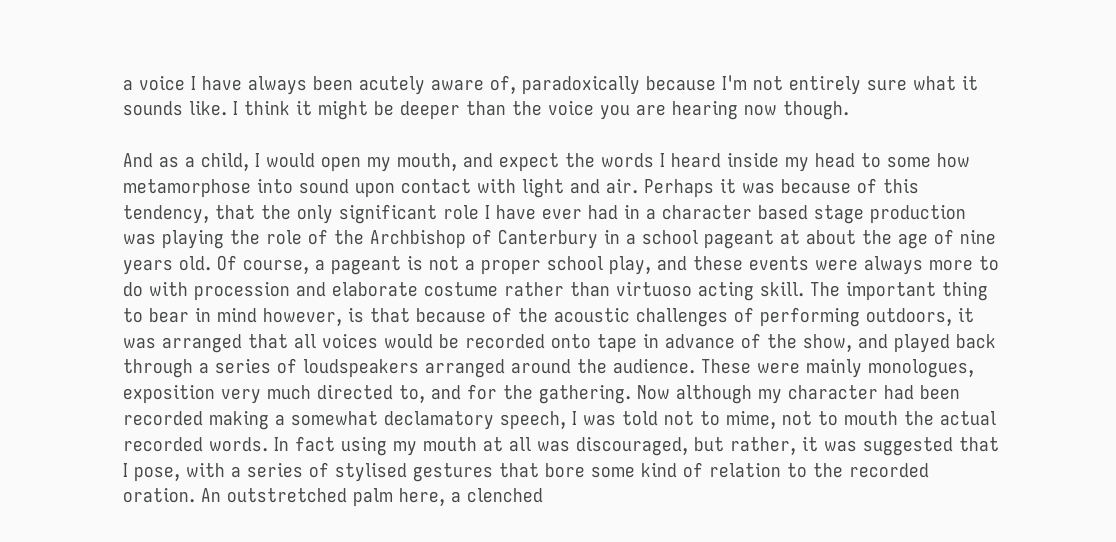a voice I have always been acutely aware of, paradoxically because I'm not entirely sure what it sounds like. I think it might be deeper than the voice you are hearing now though.

And as a child, I would open my mouth, and expect the words I heard inside my head to some how metamorphose into sound upon contact with light and air. Perhaps it was because of this tendency, that the only significant role I have ever had in a character based stage production was playing the role of the Archbishop of Canterbury in a school pageant at about the age of nine years old. Of course, a pageant is not a proper school play, and these events were always more to do with procession and elaborate costume rather than virtuoso acting skill. The important thing to bear in mind however, is that because of the acoustic challenges of performing outdoors, it was arranged that all voices would be recorded onto tape in advance of the show, and played back through a series of loudspeakers arranged around the audience. These were mainly monologues, exposition very much directed to, and for the gathering. Now although my character had been recorded making a somewhat declamatory speech, I was told not to mime, not to mouth the actual recorded words. In fact using my mouth at all was discouraged, but rather, it was suggested that I pose, with a series of stylised gestures that bore some kind of relation to the recorded oration. An outstretched palm here, a clenched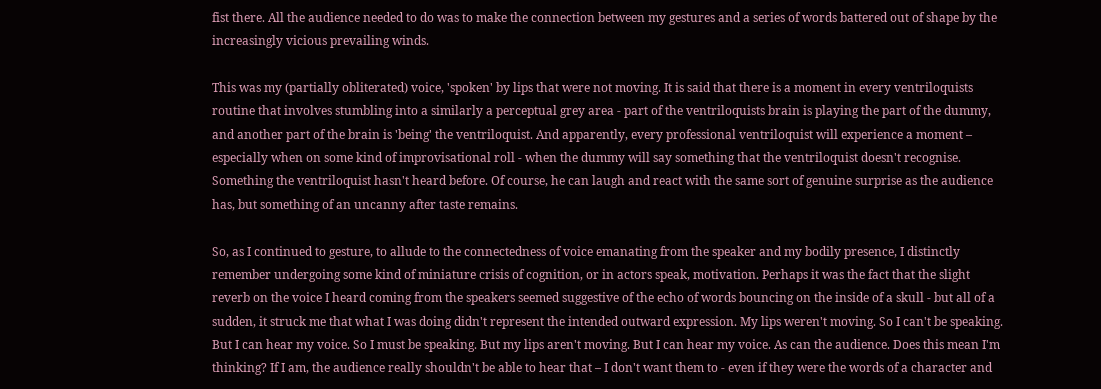fist there. All the audience needed to do was to make the connection between my gestures and a series of words battered out of shape by the increasingly vicious prevailing winds.

This was my (partially obliterated) voice, 'spoken' by lips that were not moving. It is said that there is a moment in every ventriloquists routine that involves stumbling into a similarly a perceptual grey area - part of the ventriloquists brain is playing the part of the dummy, and another part of the brain is 'being' the ventriloquist. And apparently, every professional ventriloquist will experience a moment – especially when on some kind of improvisational roll - when the dummy will say something that the ventriloquist doesn't recognise. Something the ventriloquist hasn't heard before. Of course, he can laugh and react with the same sort of genuine surprise as the audience has, but something of an uncanny after taste remains.

So, as I continued to gesture, to allude to the connectedness of voice emanating from the speaker and my bodily presence, I distinctly remember undergoing some kind of miniature crisis of cognition, or in actors speak, motivation. Perhaps it was the fact that the slight reverb on the voice I heard coming from the speakers seemed suggestive of the echo of words bouncing on the inside of a skull - but all of a sudden, it struck me that what I was doing didn't represent the intended outward expression. My lips weren't moving. So I can't be speaking. But I can hear my voice. So I must be speaking. But my lips aren't moving. But I can hear my voice. As can the audience. Does this mean I'm thinking? If I am, the audience really shouldn't be able to hear that – I don't want them to - even if they were the words of a character and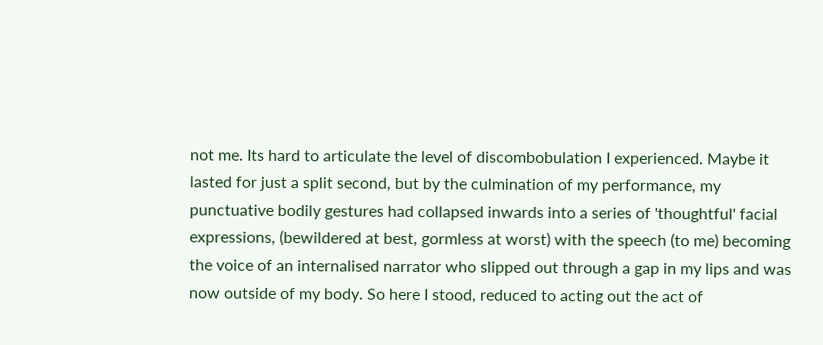not me. Its hard to articulate the level of discombobulation I experienced. Maybe it lasted for just a split second, but by the culmination of my performance, my punctuative bodily gestures had collapsed inwards into a series of 'thoughtful' facial expressions, (bewildered at best, gormless at worst) with the speech (to me) becoming the voice of an internalised narrator who slipped out through a gap in my lips and was now outside of my body. So here I stood, reduced to acting out the act of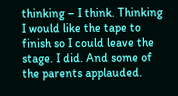thinking – I think. Thinking I would like the tape to finish so I could leave the stage. I did. And some of the parents applauded.